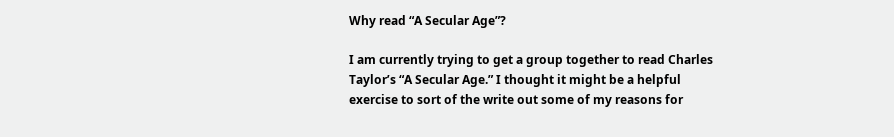Why read “A Secular Age”?

I am currently trying to get a group together to read Charles Taylor’s “A Secular Age.” I thought it might be a helpful exercise to sort of the write out some of my reasons for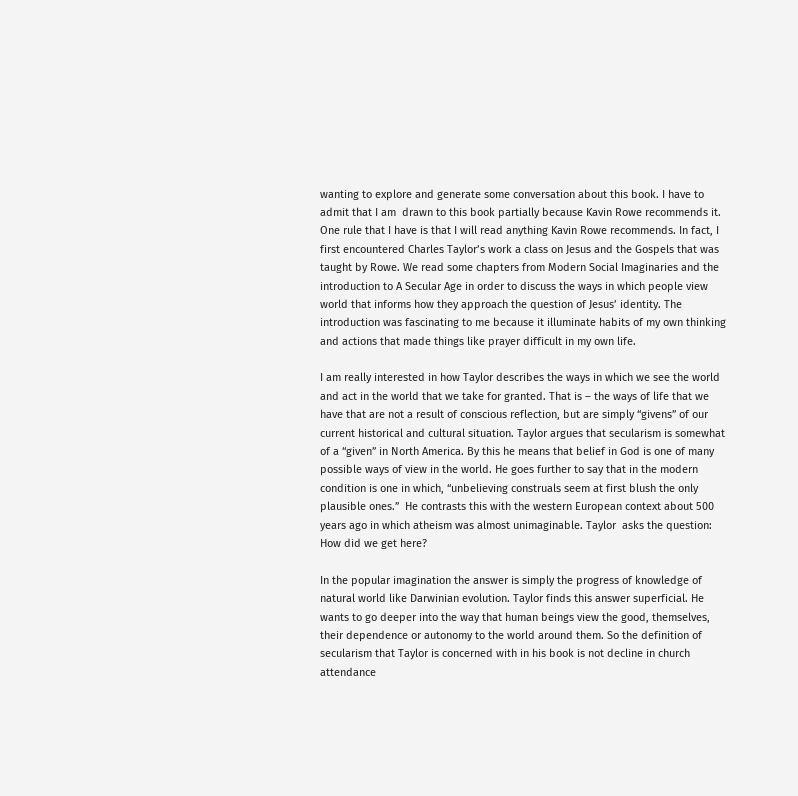wanting to explore and generate some conversation about this book. I have to admit that I am  drawn to this book partially because Kavin Rowe recommends it.  One rule that I have is that I will read anything Kavin Rowe recommends. In fact, I first encountered Charles Taylor’s work a class on Jesus and the Gospels that was taught by Rowe. We read some chapters from Modern Social Imaginaries and the introduction to A Secular Age in order to discuss the ways in which people view world that informs how they approach the question of Jesus’ identity. The introduction was fascinating to me because it illuminate habits of my own thinking and actions that made things like prayer difficult in my own life.

I am really interested in how Taylor describes the ways in which we see the world and act in the world that we take for granted. That is – the ways of life that we have that are not a result of conscious reflection, but are simply “givens” of our current historical and cultural situation. Taylor argues that secularism is somewhat of a “given” in North America. By this he means that belief in God is one of many possible ways of view in the world. He goes further to say that in the modern condition is one in which, “unbelieving construals seem at first blush the only plausible ones.”  He contrasts this with the western European context about 500 years ago in which atheism was almost unimaginable. Taylor  asks the question: How did we get here?

In the popular imagination the answer is simply the progress of knowledge of natural world like Darwinian evolution. Taylor finds this answer superficial. He wants to go deeper into the way that human beings view the good, themselves, their dependence or autonomy to the world around them. So the definition of secularism that Taylor is concerned with in his book is not decline in church attendance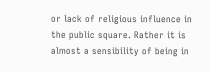or lack of religious influence in the public square. Rather it is almost a sensibility of being in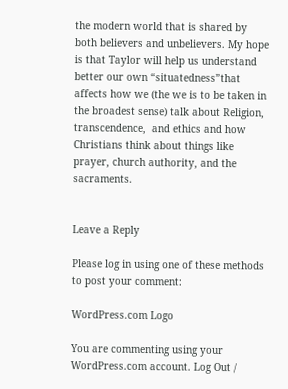the modern world that is shared by both believers and unbelievers. My hope is that Taylor will help us understand better our own “situatedness”that affects how we (the we is to be taken in the broadest sense) talk about Religion, transcendence,  and ethics and how Christians think about things like prayer, church authority, and the sacraments.


Leave a Reply

Please log in using one of these methods to post your comment:

WordPress.com Logo

You are commenting using your WordPress.com account. Log Out /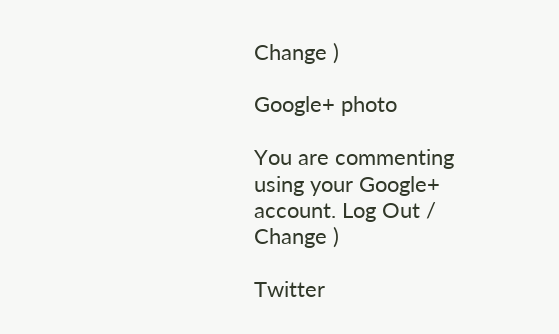Change )

Google+ photo

You are commenting using your Google+ account. Log Out /  Change )

Twitter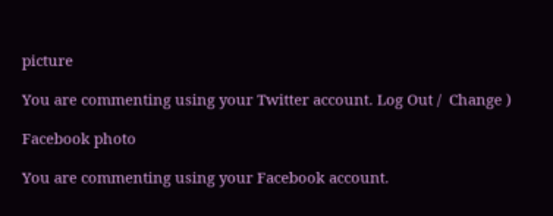picture

You are commenting using your Twitter account. Log Out /  Change )

Facebook photo

You are commenting using your Facebook account.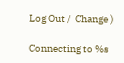Log Out /  Change )

Connecting to %s